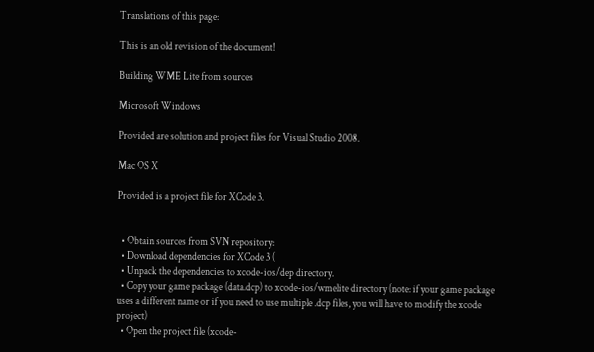Translations of this page:

This is an old revision of the document!

Building WME Lite from sources

Microsoft Windows

Provided are solution and project files for Visual Studio 2008.

Mac OS X

Provided is a project file for XCode 3.


  • Obtain sources from SVN repository:
  • Download dependencies for XCode 3 (
  • Unpack the dependencies to xcode-ios/dep directory.
  • Copy your game package (data.dcp) to xcode-ios/wmelite directory (note: if your game package uses a different name or if you need to use multiple .dcp files, you will have to modify the xcode project)
  • Open the project file (xcode-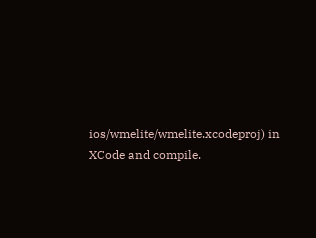ios/wmelite/wmelite.xcodeproj) in XCode and compile.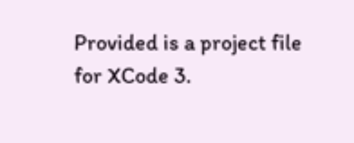Provided is a project file for XCode 3.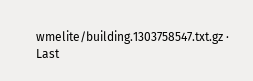wmelite/building.1303758547.txt.gz · Last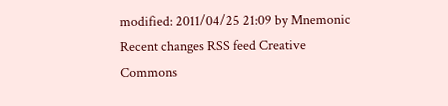modified: 2011/04/25 21:09 by Mnemonic
Recent changes RSS feed Creative Commons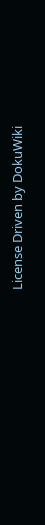License Driven by DokuWiki